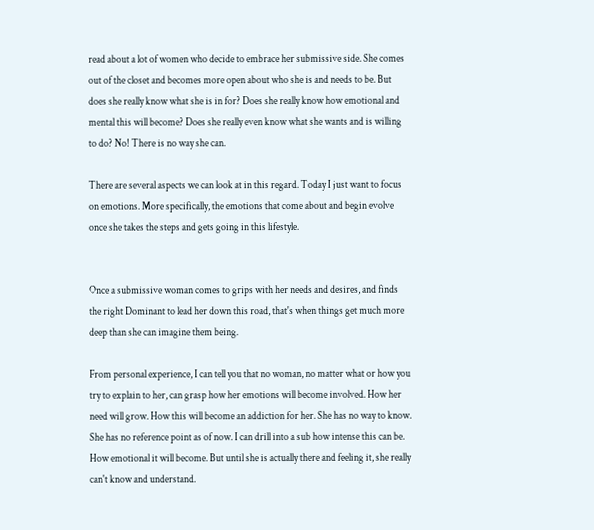read about a lot of women who decide to embrace her submissive side. She comes out of the closet and becomes more open about who she is and needs to be. But does she really know what she is in for? Does she really know how emotional and mental this will become? Does she really even know what she wants and is willing to do? No! There is no way she can.

There are several aspects we can look at in this regard. Today I just want to focus on emotions. More specifically, the emotions that come about and begin evolve once she takes the steps and gets going in this lifestyle.


Once a submissive woman comes to grips with her needs and desires, and finds the right Dominant to lead her down this road, that's when things get much more deep than she can imagine them being.

From personal experience, I can tell you that no woman, no matter what or how you try to explain to her, can grasp how her emotions will become involved. How her need will grow. How this will become an addiction for her. She has no way to know. She has no reference point as of now. I can drill into a sub how intense this can be. How emotional it will become. But until she is actually there and feeling it, she really can't know and understand.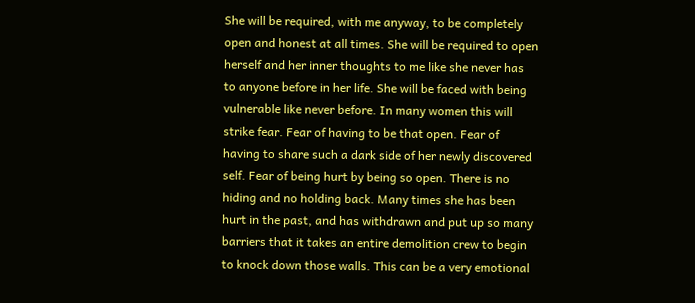She will be required, with me anyway, to be completely open and honest at all times. She will be required to open herself and her inner thoughts to me like she never has to anyone before in her life. She will be faced with being vulnerable like never before. In many women this will strike fear. Fear of having to be that open. Fear of having to share such a dark side of her newly discovered self. Fear of being hurt by being so open. There is no hiding and no holding back. Many times she has been hurt in the past, and has withdrawn and put up so many barriers that it takes an entire demolition crew to begin to knock down those walls. This can be a very emotional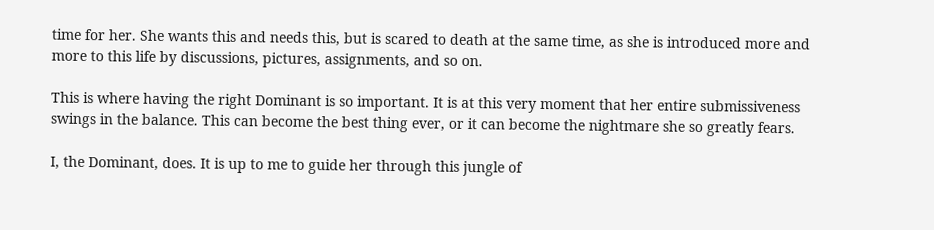time for her. She wants this and needs this, but is scared to death at the same time, as she is introduced more and more to this life by discussions, pictures, assignments, and so on.

This is where having the right Dominant is so important. It is at this very moment that her entire submissiveness swings in the balance. This can become the best thing ever, or it can become the nightmare she so greatly fears.

I, the Dominant, does. It is up to me to guide her through this jungle of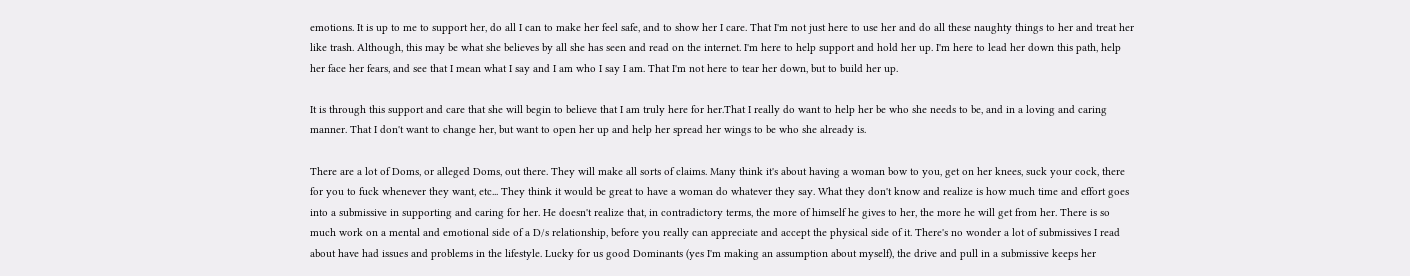emotions. It is up to me to support her, do all I can to make her feel safe, and to show her I care. That I'm not just here to use her and do all these naughty things to her and treat her like trash. Although, this may be what she believes by all she has seen and read on the internet. I'm here to help support and hold her up. I'm here to lead her down this path, help her face her fears, and see that I mean what I say and I am who I say I am. That I'm not here to tear her down, but to build her up.

It is through this support and care that she will begin to believe that I am truly here for her.That I really do want to help her be who she needs to be, and in a loving and caring manner. That I don't want to change her, but want to open her up and help her spread her wings to be who she already is.

There are a lot of Doms, or alleged Doms, out there. They will make all sorts of claims. Many think it's about having a woman bow to you, get on her knees, suck your cock, there for you to fuck whenever they want, etc... They think it would be great to have a woman do whatever they say. What they don't know and realize is how much time and effort goes into a submissive in supporting and caring for her. He doesn't realize that, in contradictory terms, the more of himself he gives to her, the more he will get from her. There is so much work on a mental and emotional side of a D/s relationship, before you really can appreciate and accept the physical side of it. There's no wonder a lot of submissives I read about have had issues and problems in the lifestyle. Lucky for us good Dominants (yes I'm making an assumption about myself), the drive and pull in a submissive keeps her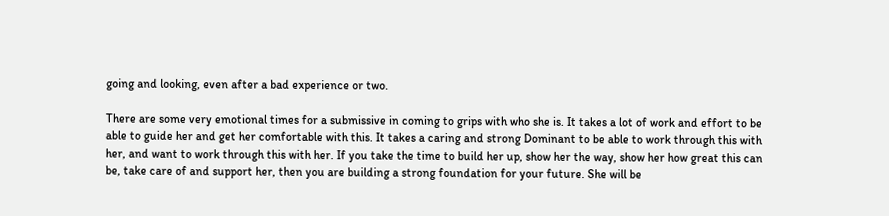going and looking, even after a bad experience or two.

There are some very emotional times for a submissive in coming to grips with who she is. It takes a lot of work and effort to be able to guide her and get her comfortable with this. It takes a caring and strong Dominant to be able to work through this with her, and want to work through this with her. If you take the time to build her up, show her the way, show her how great this can be, take care of and support her, then you are building a strong foundation for your future. She will be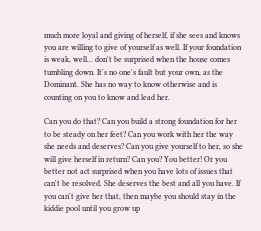much more loyal and giving of herself, if she sees and knows you are willing to give of yourself as well. If your foundation is weak, well... don't be surprised when the house comes tumbling down. It's no one's fault but your own, as the Dominant. She has no way to know otherwise and is counting on you to know and lead her.

Can you do that? Can you build a strong foundation for her to be steady on her feet? Can you work with her the way she needs and deserves? Can you give yourself to her, so she will give herself in return? Can you? You better! Or you better not act surprised when you have lots of issues that can't be resolved. She deserves the best and all you have. If you can't give her that, then maybe you should stay in the kiddie pool until you grow up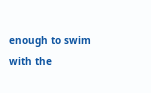enough to swim with the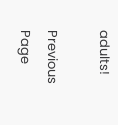adults!

Previous Page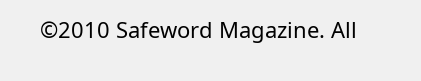©2010 Safeword Magazine. All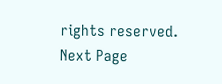rights reserved.
Next Page